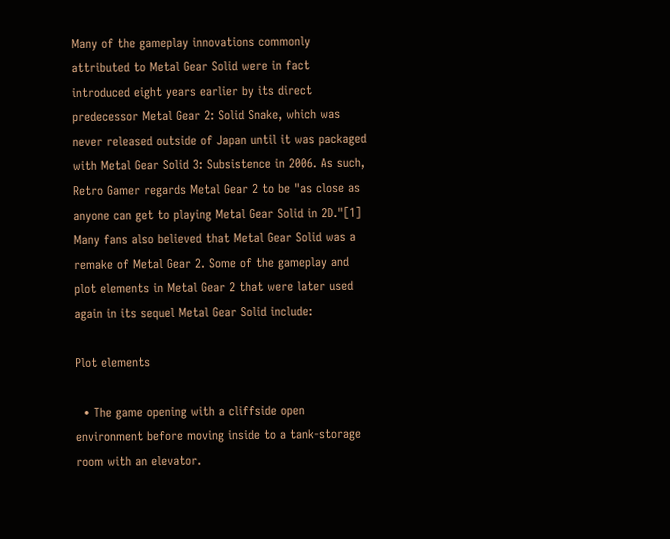Many of the gameplay innovations commonly attributed to Metal Gear Solid were in fact introduced eight years earlier by its direct predecessor Metal Gear 2: Solid Snake, which was never released outside of Japan until it was packaged with Metal Gear Solid 3: Subsistence in 2006. As such, Retro Gamer regards Metal Gear 2 to be "as close as anyone can get to playing Metal Gear Solid in 2D."[1] Many fans also believed that Metal Gear Solid was a remake of Metal Gear 2. Some of the gameplay and plot elements in Metal Gear 2 that were later used again in its sequel Metal Gear Solid include:

Plot elements

  • The game opening with a cliffside open environment before moving inside to a tank-storage room with an elevator.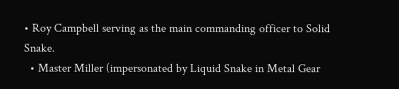• Roy Campbell serving as the main commanding officer to Solid Snake.
  • Master Miller (impersonated by Liquid Snake in Metal Gear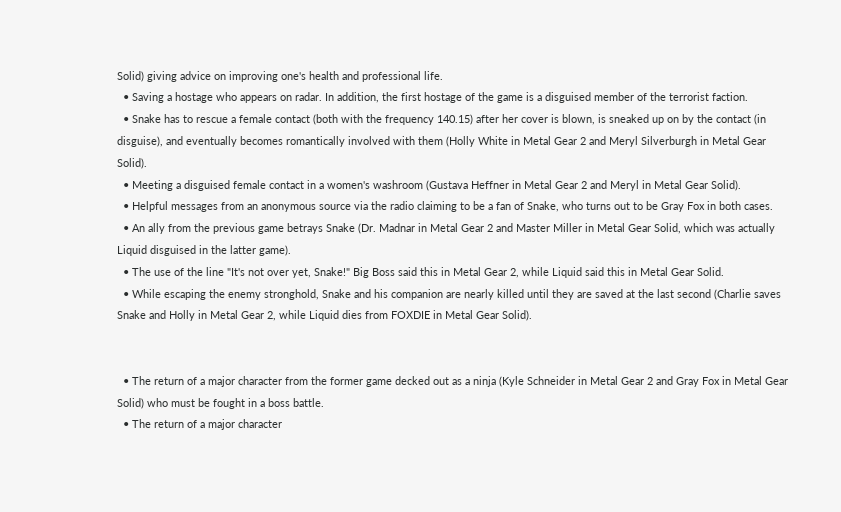Solid) giving advice on improving one's health and professional life.
  • Saving a hostage who appears on radar. In addition, the first hostage of the game is a disguised member of the terrorist faction.
  • Snake has to rescue a female contact (both with the frequency 140.15) after her cover is blown, is sneaked up on by the contact (in disguise), and eventually becomes romantically involved with them (Holly White in Metal Gear 2 and Meryl Silverburgh in Metal Gear Solid).
  • Meeting a disguised female contact in a women's washroom (Gustava Heffner in Metal Gear 2 and Meryl in Metal Gear Solid).
  • Helpful messages from an anonymous source via the radio claiming to be a fan of Snake, who turns out to be Gray Fox in both cases.
  • An ally from the previous game betrays Snake (Dr. Madnar in Metal Gear 2 and Master Miller in Metal Gear Solid, which was actually Liquid disguised in the latter game).
  • The use of the line "It's not over yet, Snake!" Big Boss said this in Metal Gear 2, while Liquid said this in Metal Gear Solid.
  • While escaping the enemy stronghold, Snake and his companion are nearly killed until they are saved at the last second (Charlie saves Snake and Holly in Metal Gear 2, while Liquid dies from FOXDIE in Metal Gear Solid).


  • The return of a major character from the former game decked out as a ninja (Kyle Schneider in Metal Gear 2 and Gray Fox in Metal Gear Solid) who must be fought in a boss battle.
  • The return of a major character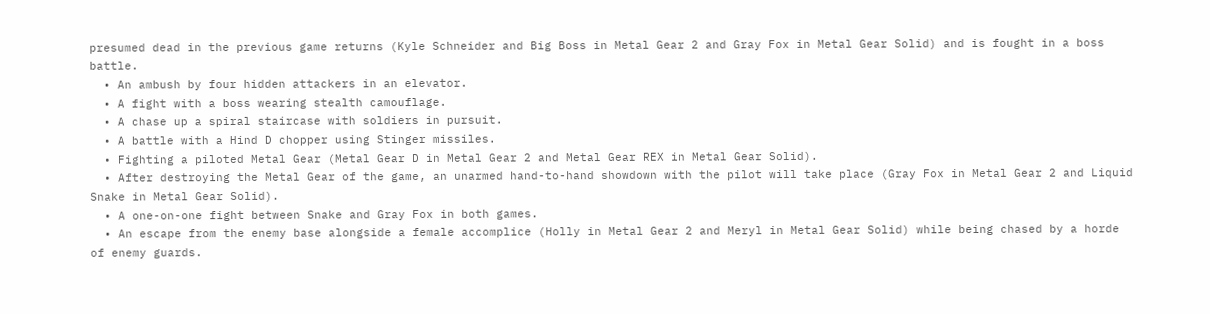presumed dead in the previous game returns (Kyle Schneider and Big Boss in Metal Gear 2 and Gray Fox in Metal Gear Solid) and is fought in a boss battle.
  • An ambush by four hidden attackers in an elevator.
  • A fight with a boss wearing stealth camouflage.
  • A chase up a spiral staircase with soldiers in pursuit.
  • A battle with a Hind D chopper using Stinger missiles.
  • Fighting a piloted Metal Gear (Metal Gear D in Metal Gear 2 and Metal Gear REX in Metal Gear Solid).
  • After destroying the Metal Gear of the game, an unarmed hand-to-hand showdown with the pilot will take place (Gray Fox in Metal Gear 2 and Liquid Snake in Metal Gear Solid).
  • A one-on-one fight between Snake and Gray Fox in both games.
  • An escape from the enemy base alongside a female accomplice (Holly in Metal Gear 2 and Meryl in Metal Gear Solid) while being chased by a horde of enemy guards.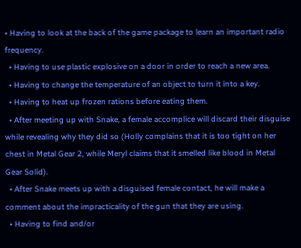• Having to look at the back of the game package to learn an important radio frequency.
  • Having to use plastic explosive on a door in order to reach a new area.
  • Having to change the temperature of an object to turn it into a key.
  • Having to heat up frozen rations before eating them.
  • After meeting up with Snake, a female accomplice will discard their disguise while revealing why they did so (Holly complains that it is too tight on her chest in Metal Gear 2, while Meryl claims that it smelled like blood in Metal Gear Solid).
  • After Snake meets up with a disguised female contact, he will make a comment about the impracticality of the gun that they are using.
  • Having to find and/or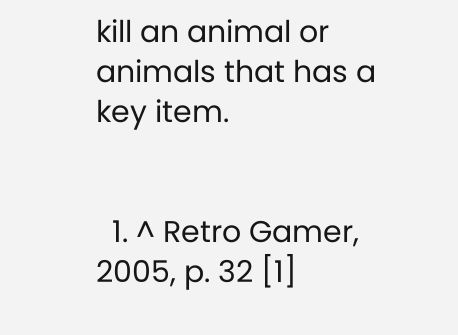kill an animal or animals that has a key item.


  1. ^ Retro Gamer, 2005, p. 32 [1]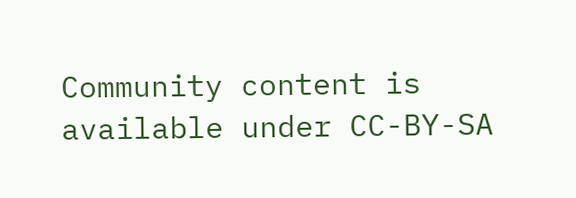Community content is available under CC-BY-SA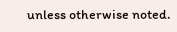unless otherwise noted.